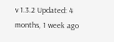v 1.3.2 Updated: 4 months, 1 week ago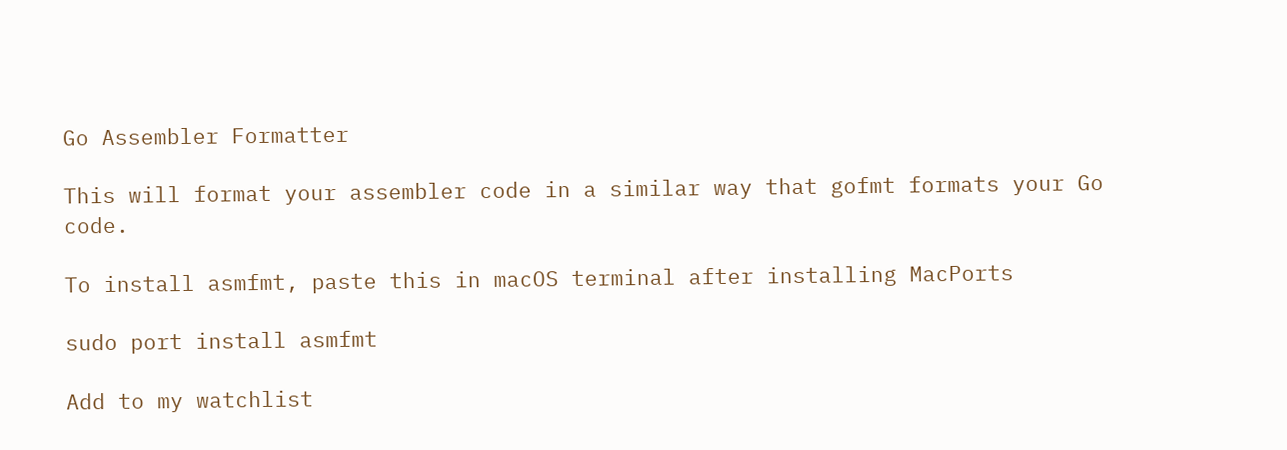Go Assembler Formatter

This will format your assembler code in a similar way that gofmt formats your Go code.

To install asmfmt, paste this in macOS terminal after installing MacPorts

sudo port install asmfmt

Add to my watchlist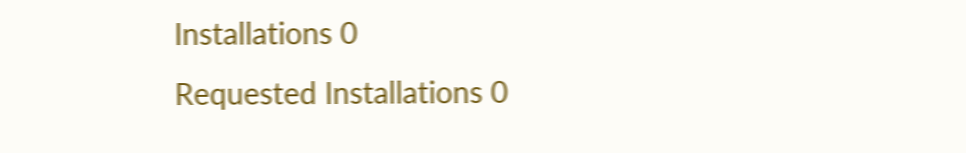Installations 0
Requested Installations 0